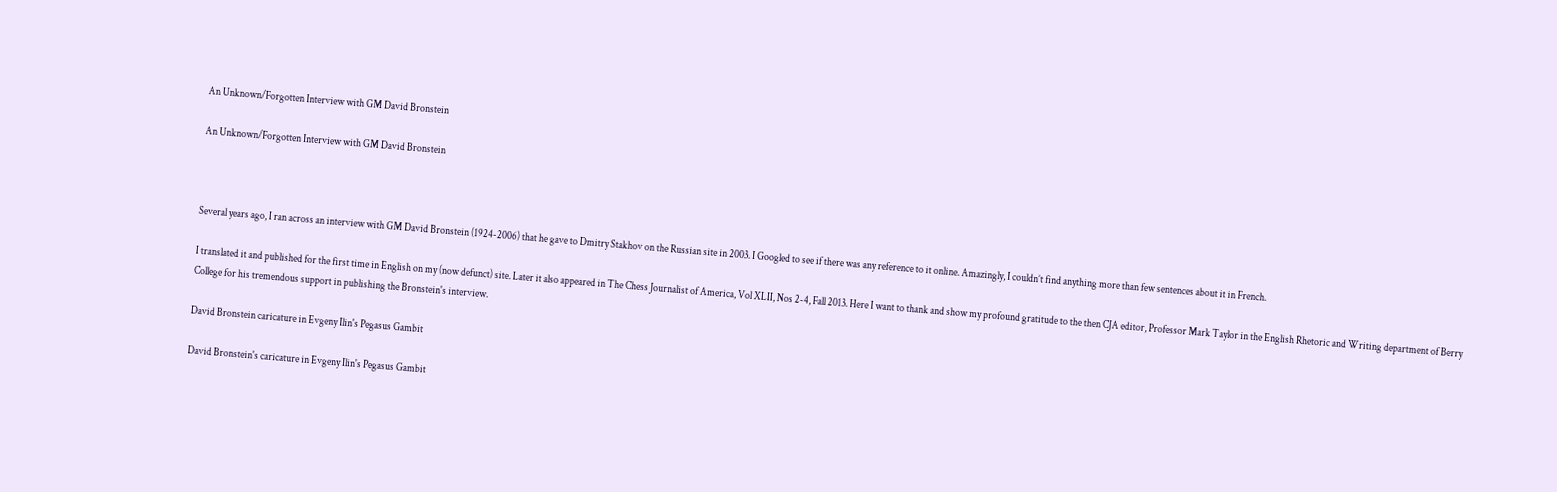An Unknown/Forgotten Interview with GM David Bronstein

An Unknown/Forgotten Interview with GM David Bronstein



Several years ago, I ran across an interview with GM David Bronstein (1924-2006) that he gave to Dmitry Stakhov on the Russian site in 2003. I Googled to see if there was any reference to it online. Amazingly, I couldn’t find anything more than few sentences about it in French.

I translated it and published for the first time in English on my (now defunct) site. Later it also appeared in The Chess Journalist of America, Vol XLII, Nos 2-4, Fall 2013. Here I want to thank and show my profound gratitude to the then CJA editor, Professor Mark Taylor in the English Rhetoric and Writing department of Berry College for his tremendous support in publishing the Bronstein's interview.

David Bronstein caricature in Evgeny Ilin's Pegasus Gambit

David Bronstein's caricature in Evgeny Ilin's Pegasus Gambit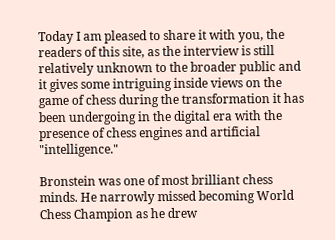Today I am pleased to share it with you, the readers of this site, as the interview is still relatively unknown to the broader public and it gives some intriguing inside views on the game of chess during the transformation it has been undergoing in the digital era with the presence of chess engines and artificial "intelligence."

Bronstein was one of most brilliant chess minds. He narrowly missed becoming World Chess Champion as he drew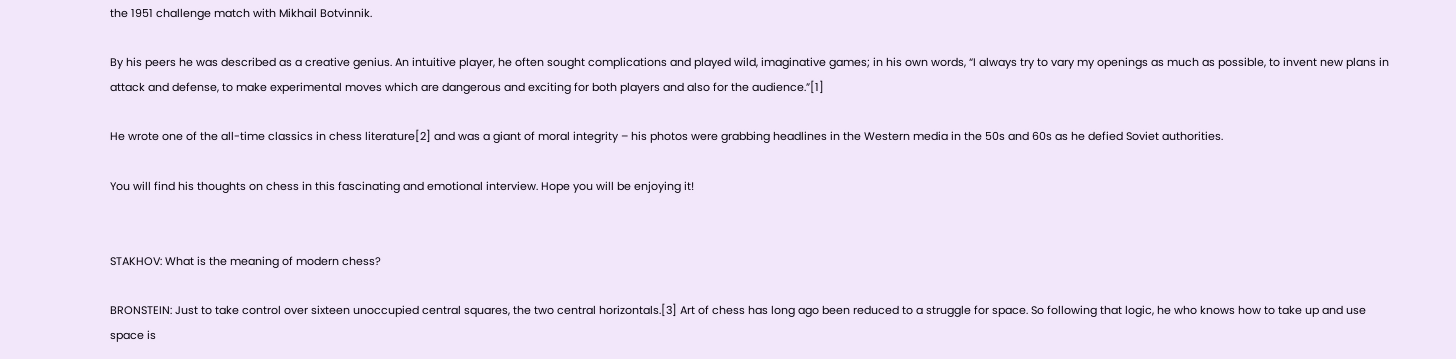the 1951 challenge match with Mikhail Botvinnik.

By his peers he was described as a creative genius. An intuitive player, he often sought complications and played wild, imaginative games; in his own words, “I always try to vary my openings as much as possible, to invent new plans in attack and defense, to make experimental moves which are dangerous and exciting for both players and also for the audience.”[1]

He wrote one of the all-time classics in chess literature[2] and was a giant of moral integrity – his photos were grabbing headlines in the Western media in the 50s and 60s as he defied Soviet authorities.

You will find his thoughts on chess in this fascinating and emotional interview. Hope you will be enjoying it!


STAKHOV: What is the meaning of modern chess?

BRONSTEIN: Just to take control over sixteen unoccupied central squares, the two central horizontals.[3] Art of chess has long ago been reduced to a struggle for space. So following that logic, he who knows how to take up and use space is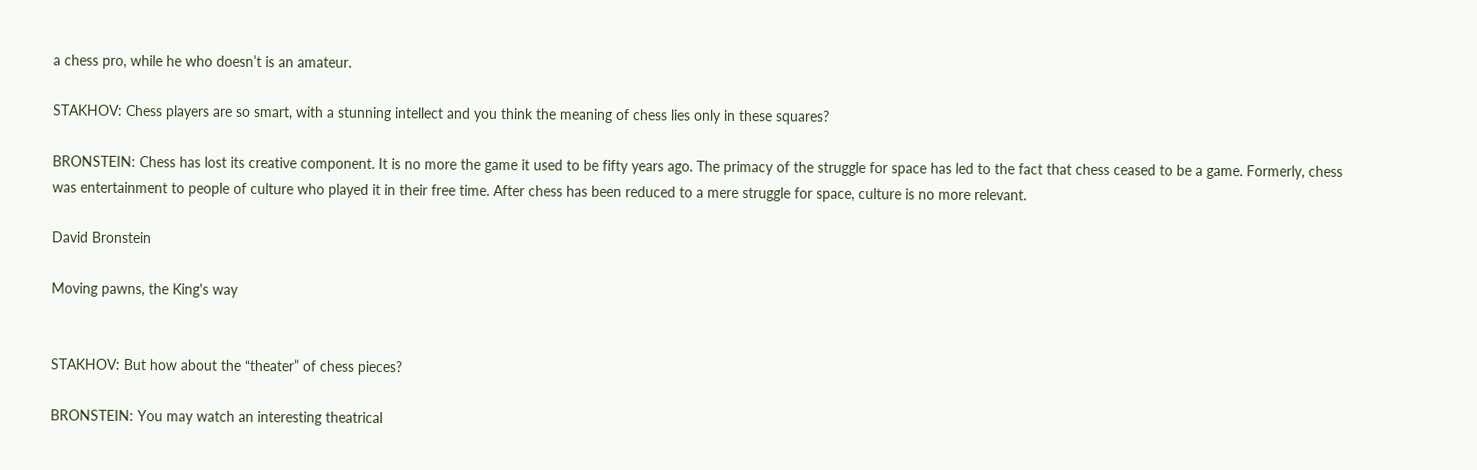a chess pro, while he who doesn’t is an amateur.

STAKHOV: Chess players are so smart, with a stunning intellect and you think the meaning of chess lies only in these squares?

BRONSTEIN: Chess has lost its creative component. It is no more the game it used to be fifty years ago. The primacy of the struggle for space has led to the fact that chess ceased to be a game. Formerly, chess was entertainment to people of culture who played it in their free time. After chess has been reduced to a mere struggle for space, culture is no more relevant.

David Bronstein

Moving pawns, the King's way


STAKHOV: But how about the “theater” of chess pieces?

BRONSTEIN: You may watch an interesting theatrical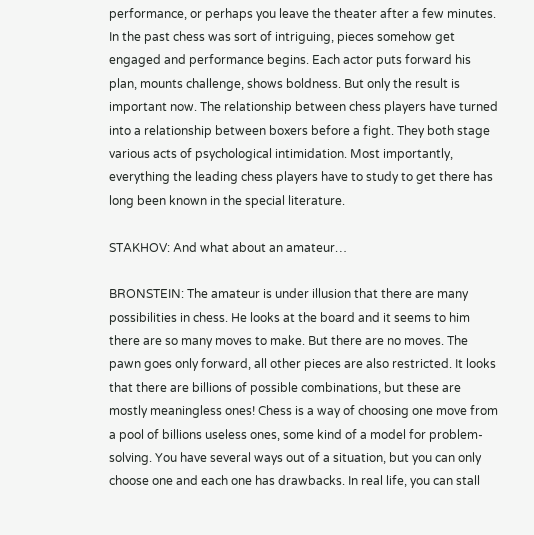performance, or perhaps you leave the theater after a few minutes. In the past chess was sort of intriguing, pieces somehow get engaged and performance begins. Each actor puts forward his plan, mounts challenge, shows boldness. But only the result is important now. The relationship between chess players have turned into a relationship between boxers before a fight. They both stage various acts of psychological intimidation. Most importantly, everything the leading chess players have to study to get there has long been known in the special literature.

STAKHOV: And what about an amateur…

BRONSTEIN: The amateur is under illusion that there are many possibilities in chess. He looks at the board and it seems to him there are so many moves to make. But there are no moves. The pawn goes only forward, all other pieces are also restricted. It looks that there are billions of possible combinations, but these are mostly meaningless ones! Chess is a way of choosing one move from a pool of billions useless ones, some kind of a model for problem-solving. You have several ways out of a situation, but you can only choose one and each one has drawbacks. In real life, you can stall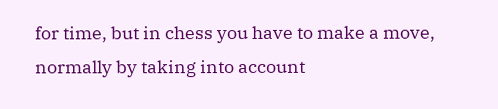for time, but in chess you have to make a move, normally by taking into account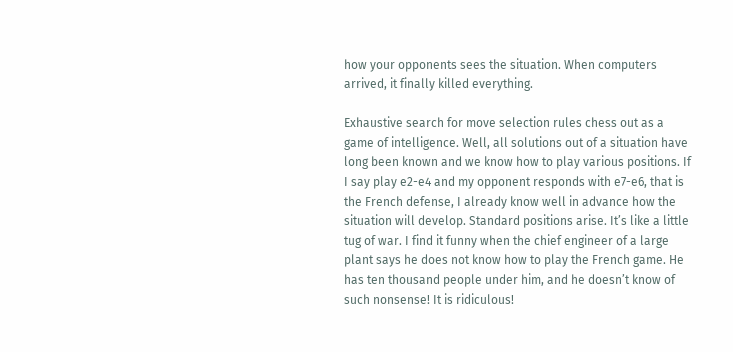how your opponents sees the situation. When computers arrived, it finally killed everything.

Exhaustive search for move selection rules chess out as a game of intelligence. Well, all solutions out of a situation have long been known and we know how to play various positions. If I say play e2-e4 and my opponent responds with e7-e6, that is the French defense, I already know well in advance how the situation will develop. Standard positions arise. It’s like a little tug of war. I find it funny when the chief engineer of a large plant says he does not know how to play the French game. He has ten thousand people under him, and he doesn’t know of such nonsense! It is ridiculous!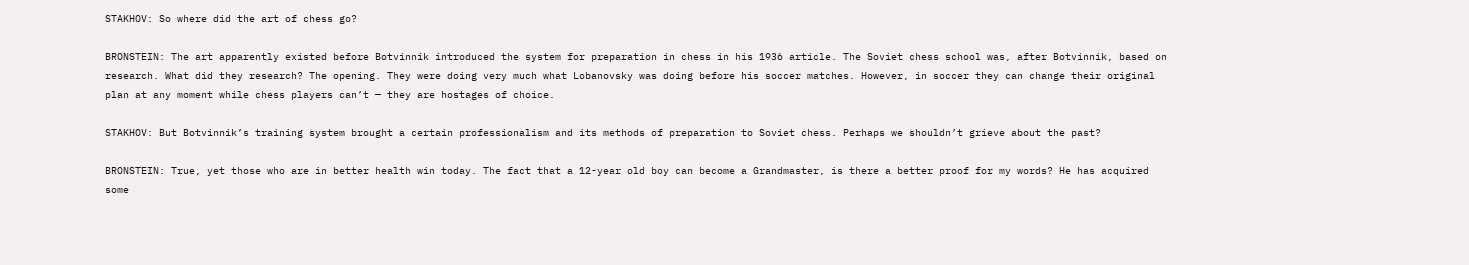STAKHOV: So where did the art of chess go?

BRONSTEIN: The art apparently existed before Botvinnik introduced the system for preparation in chess in his 1936 article. The Soviet chess school was, after Botvinnik, based on research. What did they research? The opening. They were doing very much what Lobanovsky was doing before his soccer matches. However, in soccer they can change their original plan at any moment while chess players can’t — they are hostages of choice.

STAKHOV: But Botvinnik’s training system brought a certain professionalism and its methods of preparation to Soviet chess. Perhaps we shouldn’t grieve about the past?

BRONSTEIN: True, yet those who are in better health win today. The fact that a 12-year old boy can become a Grandmaster, is there a better proof for my words? He has acquired some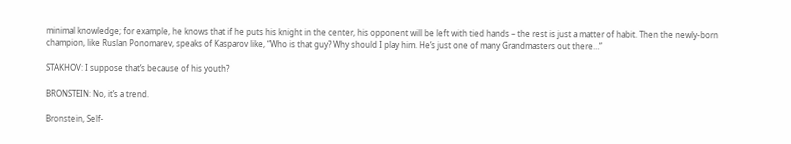minimal knowledge; for example, he knows that if he puts his knight in the center, his opponent will be left with tied hands – the rest is just a matter of habit. Then the newly-born champion, like Ruslan Ponomarev, speaks of Kasparov like, “Who is that guy? Why should I play him. He’s just one of many Grandmasters out there…”

STAKHOV: I suppose that’s because of his youth?

BRONSTEIN: No, it’s a trend.

Bronstein, Self-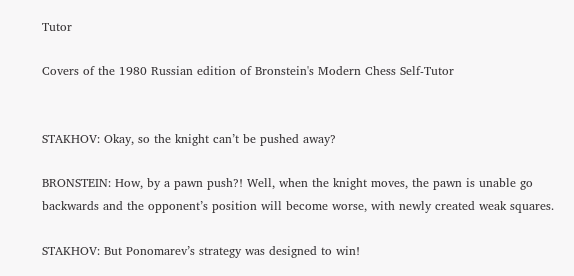Tutor

Covers of the 1980 Russian edition of Bronstein's Modern Chess Self-Tutor


STAKHOV: Okay, so the knight can’t be pushed away?

BRONSTEIN: How, by a pawn push?! Well, when the knight moves, the pawn is unable go backwards and the opponent’s position will become worse, with newly created weak squares.

STAKHOV: But Ponomarev’s strategy was designed to win!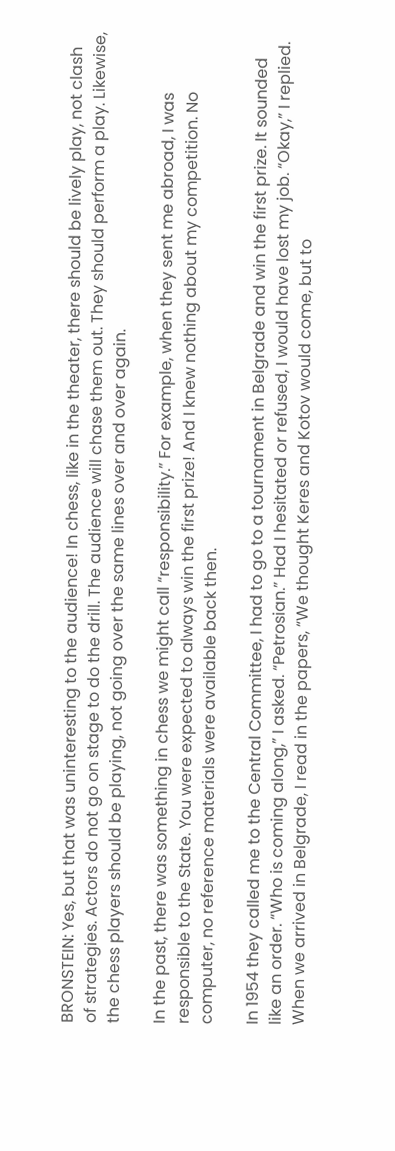BRONSTEIN: Yes, but that was uninteresting to the audience! In chess, like in the theater, there should be lively play, not clash of strategies. Actors do not go on stage to do the drill. The audience will chase them out. They should perform a play. Likewise, the chess players should be playing, not going over the same lines over and over again.

In the past, there was something in chess we might call “responsibility.” For example, when they sent me abroad, I was responsible to the State. You were expected to always win the first prize! And I knew nothing about my competition. No computer, no reference materials were available back then.

In 1954 they called me to the Central Committee, I had to go to a tournament in Belgrade and win the first prize. It sounded like an order. “Who is coming along,” I asked. “Petrosian.” Had I hesitated or refused, I would have lost my job. “Okay,” I replied. When we arrived in Belgrade, I read in the papers, “We thought Keres and Kotov would come, but to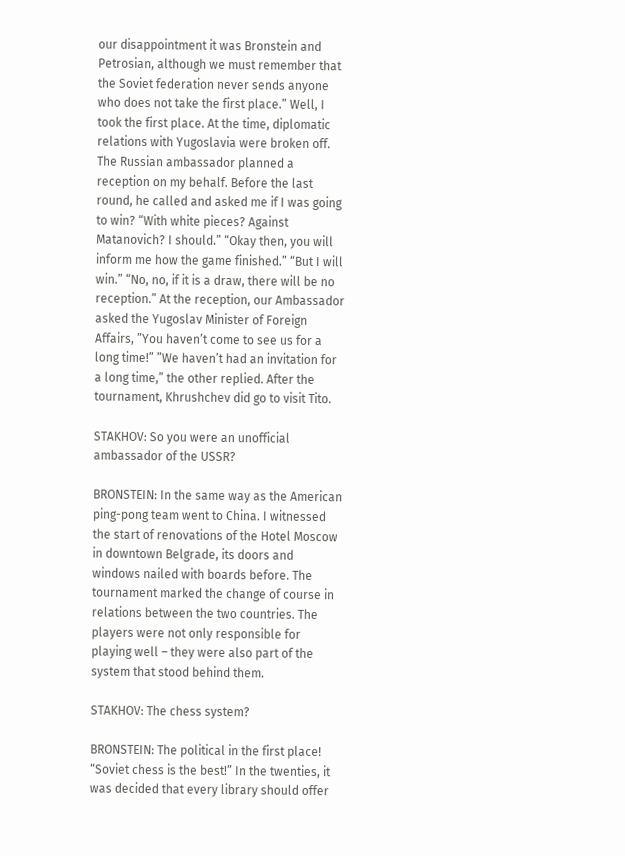our disappointment it was Bronstein and Petrosian, although we must remember that the Soviet federation never sends anyone who does not take the first place.” Well, I took the first place. At the time, diplomatic relations with Yugoslavia were broken off. The Russian ambassador planned a reception on my behalf. Before the last round, he called and asked me if I was going to win? “With white pieces? Against Matanovich? I should.” “Okay then, you will inform me how the game finished.” “But I will win.” “No, no, if it is a draw, there will be no reception.” At the reception, our Ambassador asked the Yugoslav Minister of Foreign Affairs, ”You haven’t come to see us for a long time!” ”We haven’t had an invitation for a long time,” the other replied. After the tournament, Khrushchev did go to visit Tito.

STAKHOV: So you were an unofficial ambassador of the USSR?

BRONSTEIN: In the same way as the American ping-pong team went to China. I witnessed the start of renovations of the Hotel Moscow in downtown Belgrade, its doors and windows nailed with boards before. The tournament marked the change of course in relations between the two countries. The players were not only responsible for playing well – they were also part of the system that stood behind them.

STAKHOV: The chess system?

BRONSTEIN: The political in the first place! “Soviet chess is the best!” In the twenties, it was decided that every library should offer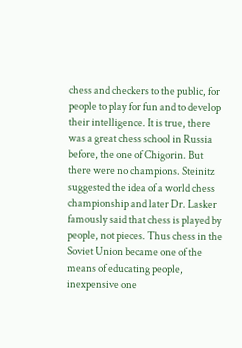chess and checkers to the public, for people to play for fun and to develop their intelligence. It is true, there was a great chess school in Russia before, the one of Chigorin. But there were no champions. Steinitz suggested the idea of a world chess championship and later Dr. Lasker famously said that chess is played by people, not pieces. Thus chess in the Soviet Union became one of the means of educating people, inexpensive one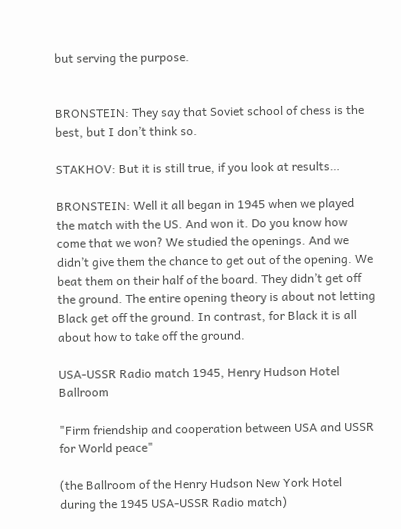but serving the purpose.


BRONSTEIN: They say that Soviet school of chess is the best, but I don’t think so.

STAKHOV: But it is still true, if you look at results…

BRONSTEIN: Well it all began in 1945 when we played the match with the US. And won it. Do you know how come that we won? We studied the openings. And we didn’t give them the chance to get out of the opening. We beat them on their half of the board. They didn’t get off the ground. The entire opening theory is about not letting Black get off the ground. In contrast, for Black it is all about how to take off the ground.

USA-USSR Radio match 1945, Henry Hudson Hotel Ballroom

"Firm friendship and cooperation between USA and USSR for World peace"

(the Ballroom of the Henry Hudson New York Hotel during the 1945 USA-USSR Radio match)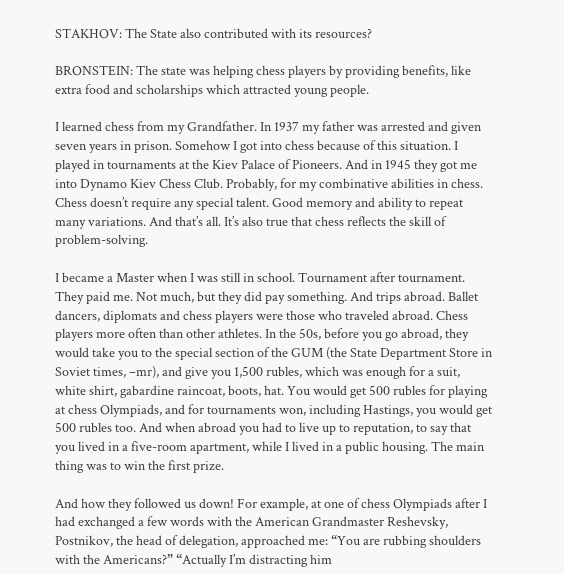STAKHOV: The State also contributed with its resources?

BRONSTEIN: The state was helping chess players by providing benefits, like extra food and scholarships which attracted young people.

I learned chess from my Grandfather. In 1937 my father was arrested and given seven years in prison. Somehow I got into chess because of this situation. I played in tournaments at the Kiev Palace of Pioneers. And in 1945 they got me into Dynamo Kiev Chess Club. Probably, for my combinative abilities in chess. Chess doesn’t require any special talent. Good memory and ability to repeat many variations. And that’s all. It’s also true that chess reflects the skill of problem-solving.

I became a Master when I was still in school. Tournament after tournament. They paid me. Not much, but they did pay something. And trips abroad. Ballet dancers, diplomats and chess players were those who traveled abroad. Chess players more often than other athletes. In the 50s, before you go abroad, they would take you to the special section of the GUM (the State Department Store in Soviet times, –mr), and give you 1,500 rubles, which was enough for a suit, white shirt, gabardine raincoat, boots, hat. You would get 500 rubles for playing at chess Olympiads, and for tournaments won, including Hastings, you would get 500 rubles too. And when abroad you had to live up to reputation, to say that you lived in a five-room apartment, while I lived in a public housing. The main thing was to win the first prize.

And how they followed us down! For example, at one of chess Olympiads after I had exchanged a few words with the American Grandmaster Reshevsky, Postnikov, the head of delegation, approached me: “You are rubbing shoulders with the Americans?” “Actually I’m distracting him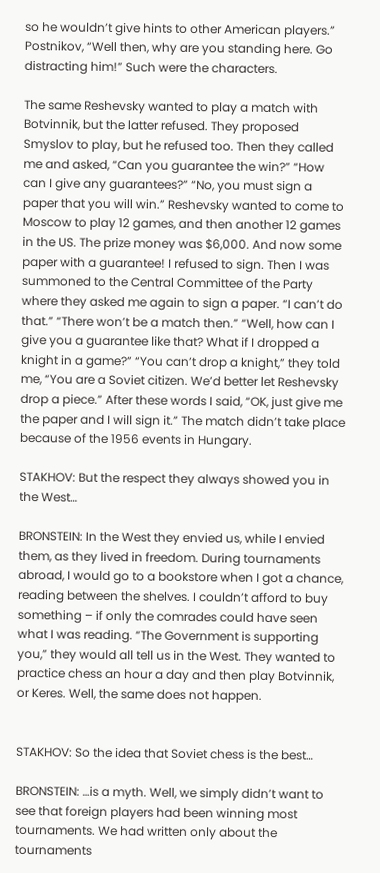so he wouldn’t give hints to other American players.” Postnikov, “Well then, why are you standing here. Go distracting him!” Such were the characters.

The same Reshevsky wanted to play a match with Botvinnik, but the latter refused. They proposed Smyslov to play, but he refused too. Then they called me and asked, “Can you guarantee the win?” “How can I give any guarantees?” “No, you must sign a paper that you will win.” Reshevsky wanted to come to Moscow to play 12 games, and then another 12 games in the US. The prize money was $6,000. And now some paper with a guarantee! I refused to sign. Then I was summoned to the Central Committee of the Party where they asked me again to sign a paper. “I can’t do that.” “There won’t be a match then.” “Well, how can I give you a guarantee like that? What if I dropped a knight in a game?” “You can’t drop a knight,” they told me, “You are a Soviet citizen. We’d better let Reshevsky drop a piece.” After these words I said, “OK, just give me the paper and I will sign it.” The match didn’t take place because of the 1956 events in Hungary.

STAKHOV: But the respect they always showed you in the West…

BRONSTEIN: In the West they envied us, while I envied them, as they lived in freedom. During tournaments abroad, I would go to a bookstore when I got a chance, reading between the shelves. I couldn’t afford to buy something – if only the comrades could have seen what I was reading. “The Government is supporting you,” they would all tell us in the West. They wanted to practice chess an hour a day and then play Botvinnik, or Keres. Well, the same does not happen.


STAKHOV: So the idea that Soviet chess is the best…

BRONSTEIN: …is a myth. Well, we simply didn’t want to see that foreign players had been winning most tournaments. We had written only about the tournaments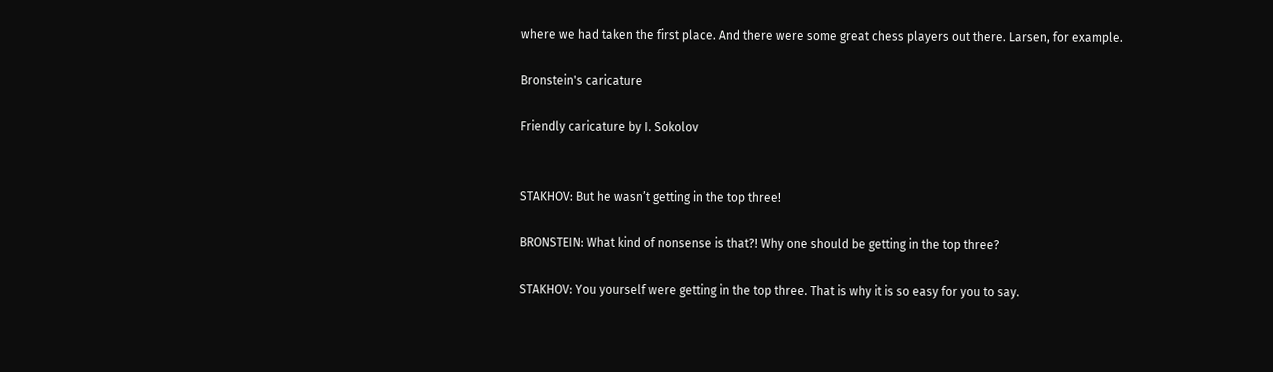where we had taken the first place. And there were some great chess players out there. Larsen, for example.

Bronstein's caricature

Friendly caricature by I. Sokolov


STAKHOV: But he wasn’t getting in the top three!

BRONSTEIN: What kind of nonsense is that?! Why one should be getting in the top three?

STAKHOV: You yourself were getting in the top three. That is why it is so easy for you to say.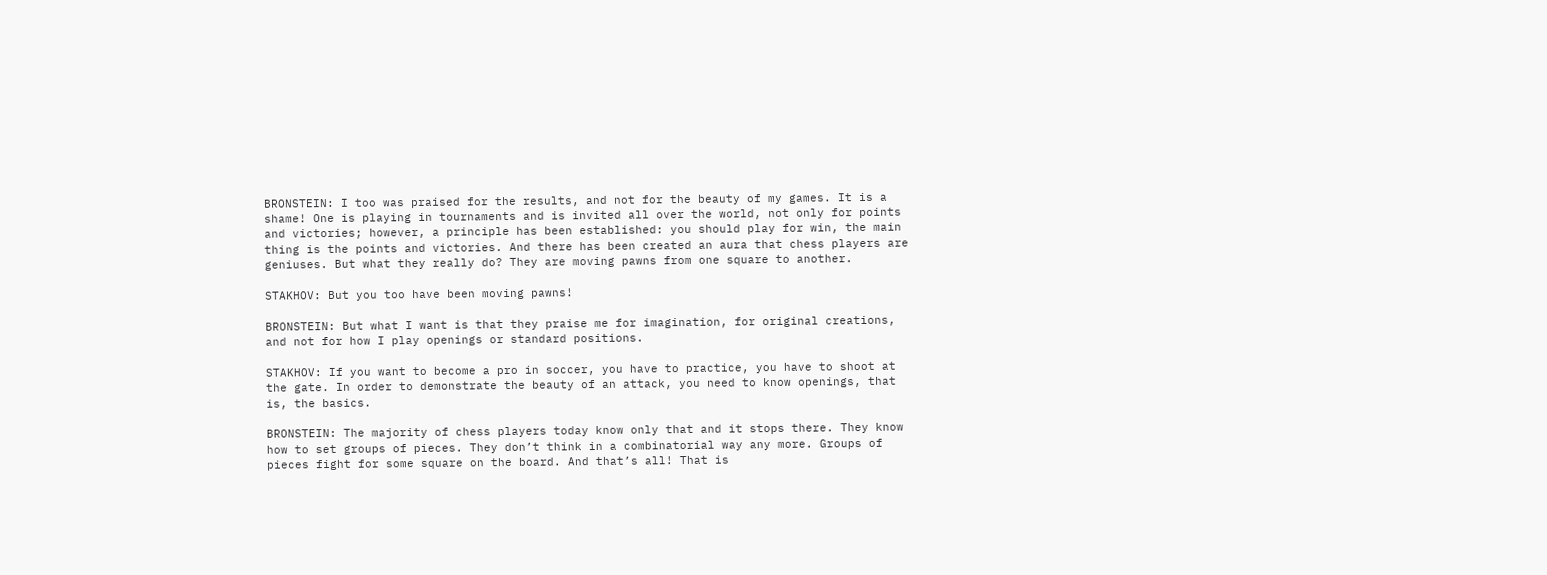BRONSTEIN: I too was praised for the results, and not for the beauty of my games. It is a shame! One is playing in tournaments and is invited all over the world, not only for points and victories; however, a principle has been established: you should play for win, the main thing is the points and victories. And there has been created an aura that chess players are geniuses. But what they really do? They are moving pawns from one square to another.

STAKHOV: But you too have been moving pawns!

BRONSTEIN: But what I want is that they praise me for imagination, for original creations, and not for how I play openings or standard positions.

STAKHOV: If you want to become a pro in soccer, you have to practice, you have to shoot at the gate. In order to demonstrate the beauty of an attack, you need to know openings, that is, the basics.

BRONSTEIN: The majority of chess players today know only that and it stops there. They know how to set groups of pieces. They don’t think in a combinatorial way any more. Groups of pieces fight for some square on the board. And that’s all! That is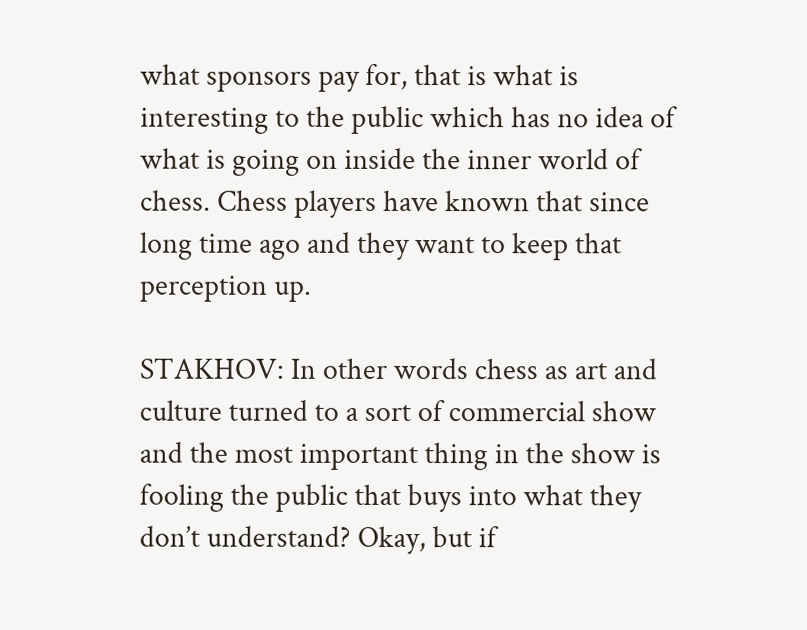what sponsors pay for, that is what is interesting to the public which has no idea of what is going on inside the inner world of chess. Chess players have known that since long time ago and they want to keep that perception up.

STAKHOV: In other words chess as art and culture turned to a sort of commercial show and the most important thing in the show is fooling the public that buys into what they don’t understand? Okay, but if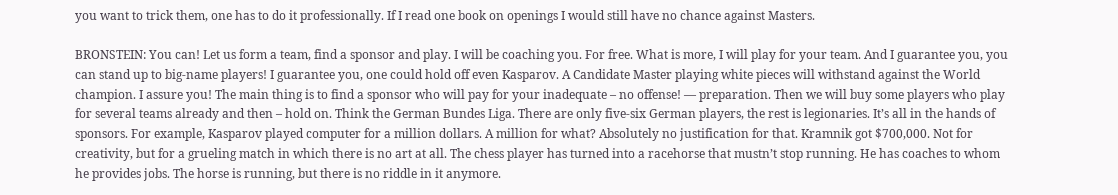you want to trick them, one has to do it professionally. If I read one book on openings I would still have no chance against Masters.

BRONSTEIN: You can! Let us form a team, find a sponsor and play. I will be coaching you. For free. What is more, I will play for your team. And I guarantee you, you can stand up to big-name players! I guarantee you, one could hold off even Kasparov. A Candidate Master playing white pieces will withstand against the World champion. I assure you! The main thing is to find a sponsor who will pay for your inadequate – no offense! — preparation. Then we will buy some players who play for several teams already and then – hold on. Think the German Bundes Liga. There are only five-six German players, the rest is legionaries. It’s all in the hands of sponsors. For example, Kasparov played computer for a million dollars. A million for what? Absolutely no justification for that. Kramnik got $700,000. Not for creativity, but for a grueling match in which there is no art at all. The chess player has turned into a racehorse that mustn’t stop running. He has coaches to whom he provides jobs. The horse is running, but there is no riddle in it anymore.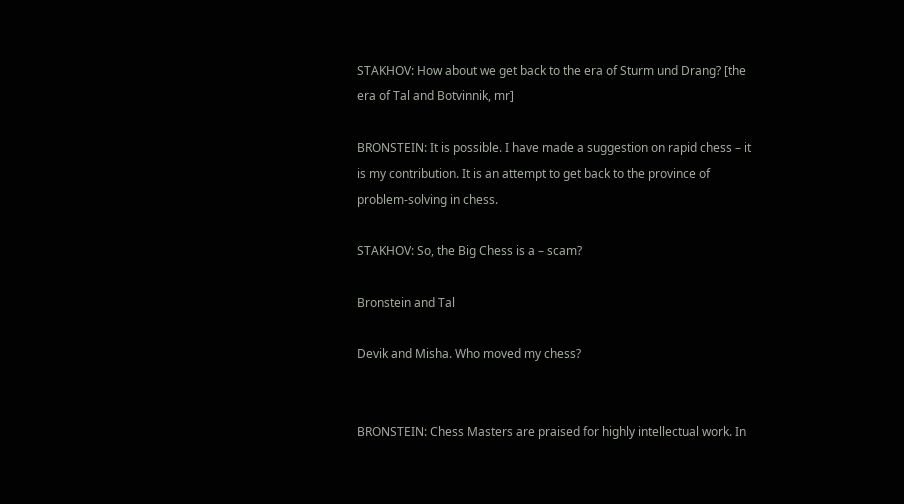STAKHOV: How about we get back to the era of Sturm und Drang? [the era of Tal and Botvinnik, mr]

BRONSTEIN: It is possible. I have made a suggestion on rapid chess – it is my contribution. It is an attempt to get back to the province of problem-solving in chess.

STAKHOV: So, the Big Chess is a – scam?

Bronstein and Tal

Devik and Misha. Who moved my chess?


BRONSTEIN: Chess Masters are praised for highly intellectual work. In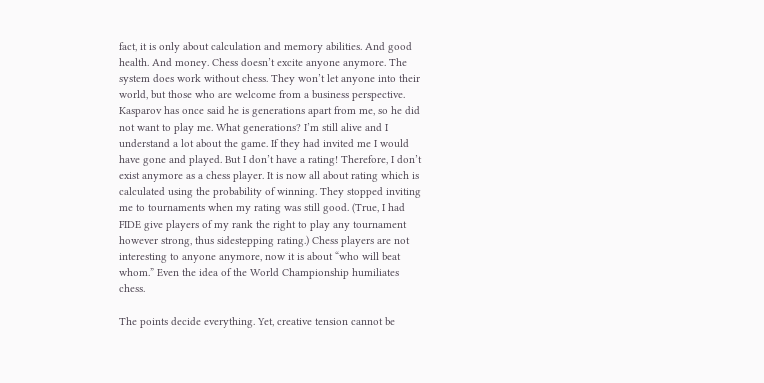fact, it is only about calculation and memory abilities. And good health. And money. Chess doesn’t excite anyone anymore. The system does work without chess. They won’t let anyone into their world, but those who are welcome from a business perspective. Kasparov has once said he is generations apart from me, so he did not want to play me. What generations? I’m still alive and I understand a lot about the game. If they had invited me I would have gone and played. But I don’t have a rating! Therefore, I don’t exist anymore as a chess player. It is now all about rating which is calculated using the probability of winning. They stopped inviting me to tournaments when my rating was still good. (True, I had FIDE give players of my rank the right to play any tournament however strong, thus sidestepping rating.) Chess players are not interesting to anyone anymore, now it is about “who will beat whom.” Even the idea of the World Championship humiliates chess.

The points decide everything. Yet, creative tension cannot be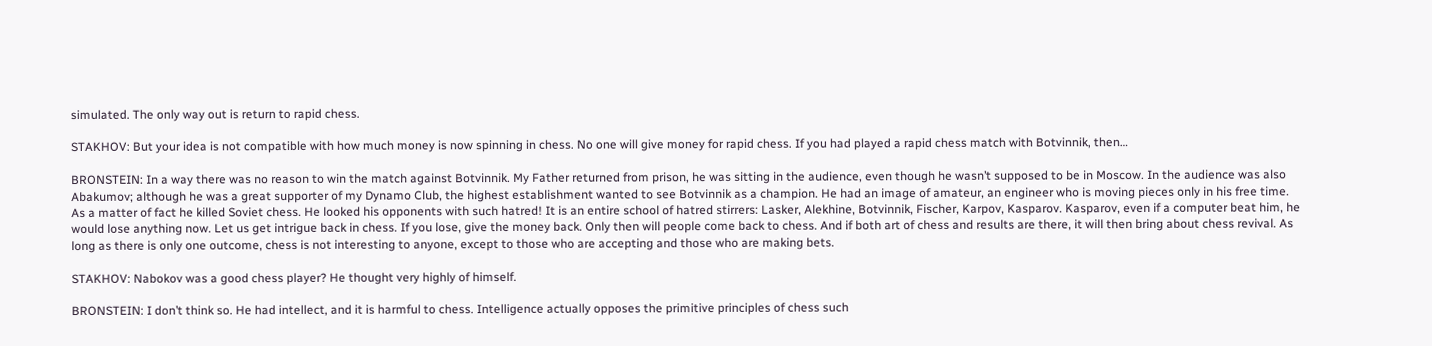simulated. The only way out is return to rapid chess.

STAKHOV: But your idea is not compatible with how much money is now spinning in chess. No one will give money for rapid chess. If you had played a rapid chess match with Botvinnik, then…

BRONSTEIN: In a way there was no reason to win the match against Botvinnik. My Father returned from prison, he was sitting in the audience, even though he wasn’t supposed to be in Moscow. In the audience was also Abakumov; although he was a great supporter of my Dynamo Club, the highest establishment wanted to see Botvinnik as a champion. He had an image of amateur, an engineer who is moving pieces only in his free time. As a matter of fact he killed Soviet chess. He looked his opponents with such hatred! It is an entire school of hatred stirrers: Lasker, Alekhine, Botvinnik, Fischer, Karpov, Kasparov. Kasparov, even if a computer beat him, he would lose anything now. Let us get intrigue back in chess. If you lose, give the money back. Only then will people come back to chess. And if both art of chess and results are there, it will then bring about chess revival. As long as there is only one outcome, chess is not interesting to anyone, except to those who are accepting and those who are making bets.

STAKHOV: Nabokov was a good chess player? He thought very highly of himself.

BRONSTEIN: I don’t think so. He had intellect, and it is harmful to chess. Intelligence actually opposes the primitive principles of chess such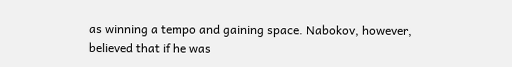as winning a tempo and gaining space. Nabokov, however, believed that if he was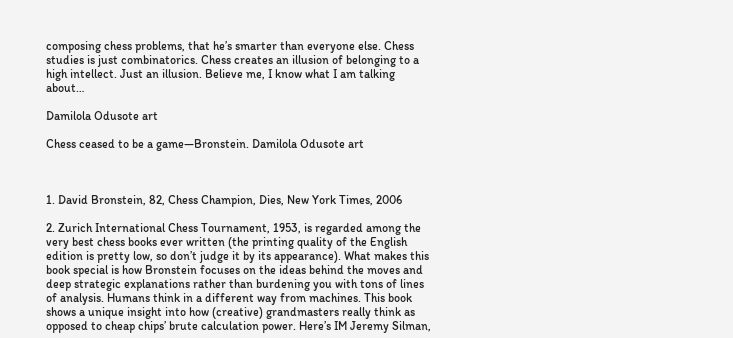composing chess problems, that he’s smarter than everyone else. Chess studies is just combinatorics. Chess creates an illusion of belonging to a high intellect. Just an illusion. Believe me, I know what I am talking about…

Damilola Odusote art

Chess ceased to be a game—Bronstein. Damilola Odusote art



1. David Bronstein, 82, Chess Champion, Dies, New York Times, 2006

2. Zurich International Chess Tournament, 1953, is regarded among the very best chess books ever written (the printing quality of the English edition is pretty low, so don’t judge it by its appearance). What makes this book special is how Bronstein focuses on the ideas behind the moves and deep strategic explanations rather than burdening you with tons of lines of analysis. Humans think in a different way from machines. This book shows a unique insight into how (creative) grandmasters really think as opposed to cheap chips’ brute calculation power. Here’s IM Jeremy Silman,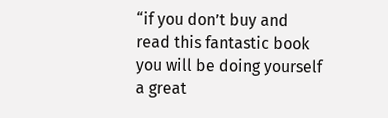“if you don’t buy and read this fantastic book you will be doing yourself a great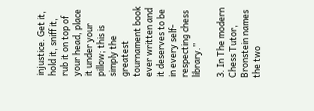injustice. Get it, hold it, sniff it, rub it on top of your head, place it under your pillow; this is simply the greatest tournament book ever written and it deserves to be in every self-respecting chess library.”

3. In The modern Chess Tutor, Bronstein names the two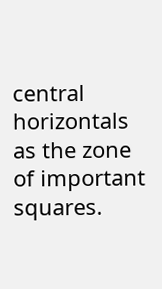central horizontals as the zone of important squares.